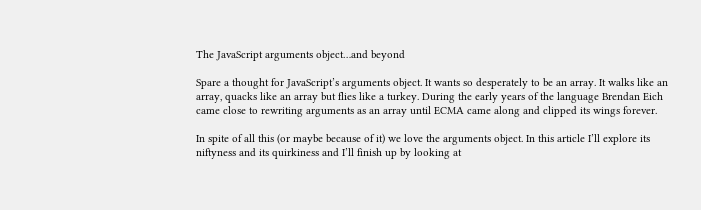The JavaScript arguments object…and beyond

Spare a thought for JavaScript’s arguments object. It wants so desperately to be an array. It walks like an array, quacks like an array but flies like a turkey. During the early years of the language Brendan Eich came close to rewriting arguments as an array until ECMA came along and clipped its wings forever.

In spite of all this (or maybe because of it) we love the arguments object. In this article I’ll explore its niftyness and its quirkiness and I’ll finish up by looking at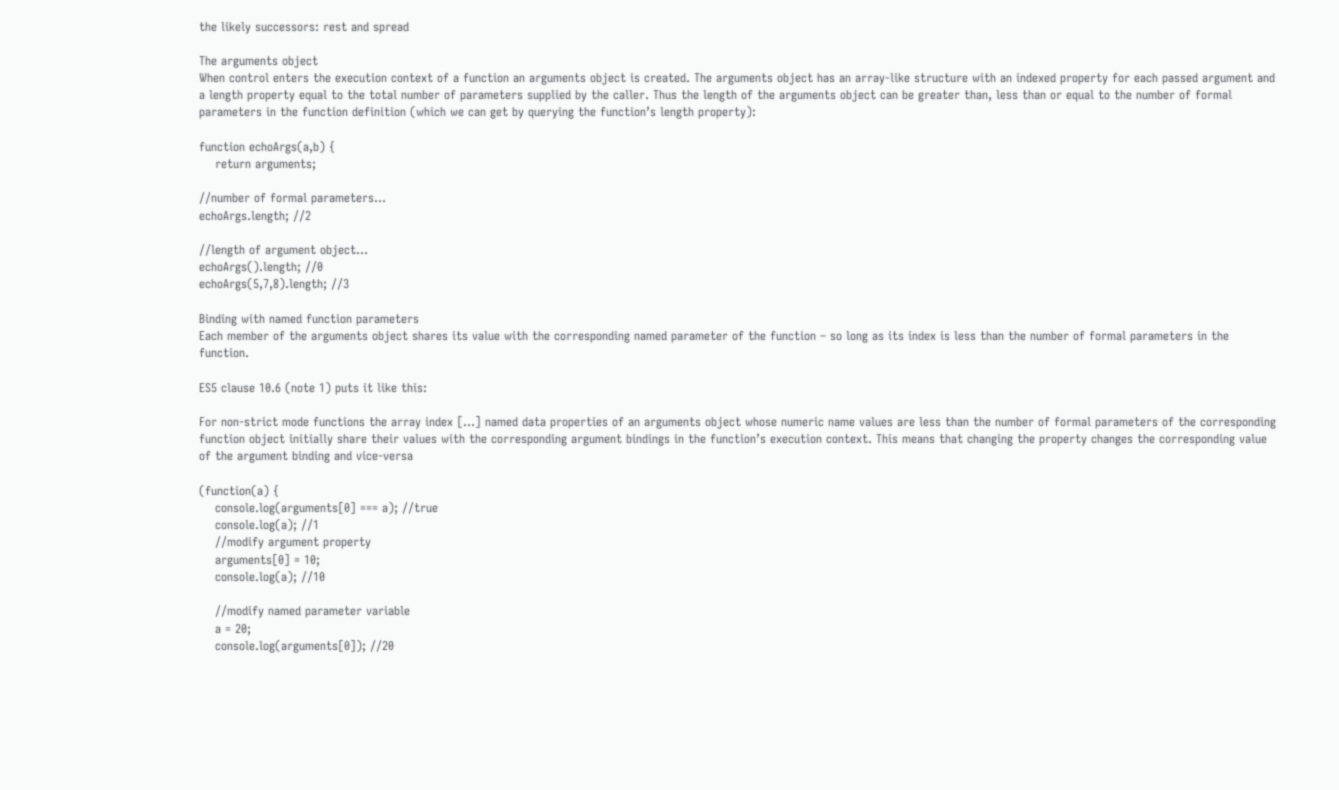the likely successors: rest and spread

The arguments object
When control enters the execution context of a function an arguments object is created. The arguments object has an array-like structure with an indexed property for each passed argument and a length property equal to the total number of parameters supplied by the caller. Thus the length of the arguments object can be greater than, less than or equal to the number of formal parameters in the function definition (which we can get by querying the function’s length property):

function echoArgs(a,b) {
    return arguments;

//number of formal parameters...
echoArgs.length; //2

//length of argument object...
echoArgs().length; //0
echoArgs(5,7,8).length; //3

Binding with named function parameters
Each member of the arguments object shares its value with the corresponding named parameter of the function – so long as its index is less than the number of formal parameters in the function.

ES5 clause 10.6 (note 1) puts it like this:

For non-strict mode functions the array index […] named data properties of an arguments object whose numeric name values are less than the number of formal parameters of the corresponding function object initially share their values with the corresponding argument bindings in the function’s execution context. This means that changing the property changes the corresponding value of the argument binding and vice-versa

(function(a) {
    console.log(arguments[0] === a); //true
    console.log(a); //1
    //modify argument property
    arguments[0] = 10;
    console.log(a); //10

    //modify named parameter variable
    a = 20;
    console.log(arguments[0]); //20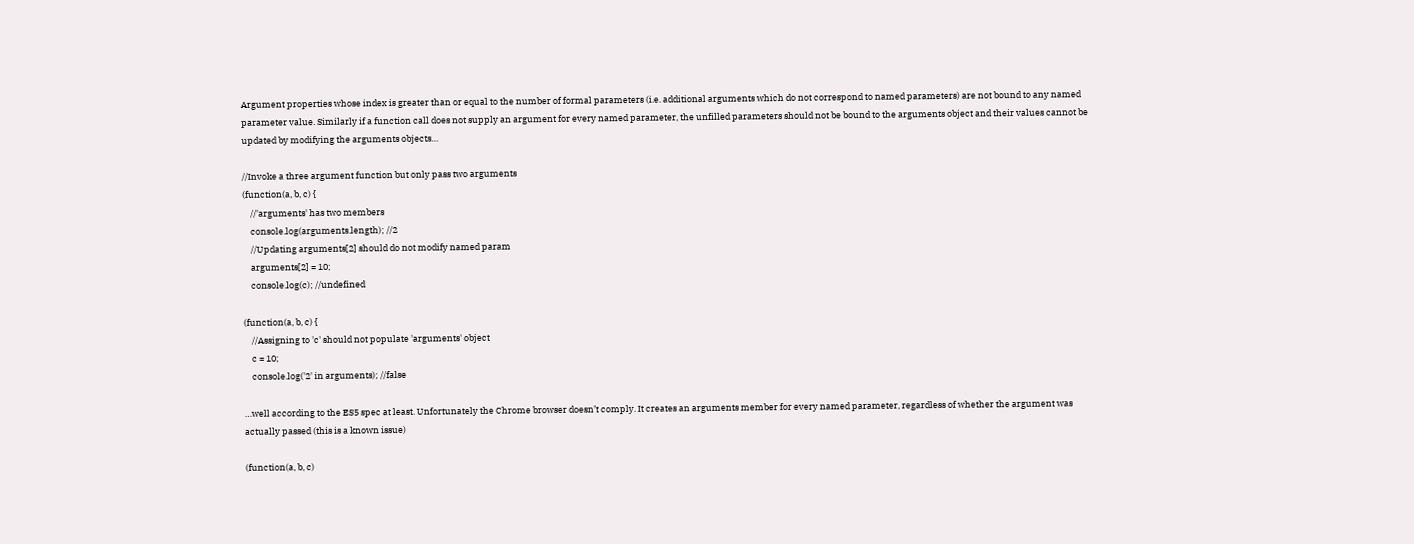Argument properties whose index is greater than or equal to the number of formal parameters (i.e. additional arguments which do not correspond to named parameters) are not bound to any named parameter value. Similarly if a function call does not supply an argument for every named parameter, the unfilled parameters should not be bound to the arguments object and their values cannot be updated by modifying the arguments objects…

//Invoke a three argument function but only pass two arguments
(function(a, b, c) {
    //'arguments' has two members
    console.log(arguments.length); //2
    //Updating arguments[2] should do not modify named param
    arguments[2] = 10;
    console.log(c); //undefined

(function(a, b, c) {
    //Assigning to 'c' should not populate 'arguments' object
    c = 10;
    console.log('2' in arguments); //false

…well according to the ES5 spec at least. Unfortunately the Chrome browser doesn’t comply. It creates an arguments member for every named parameter, regardless of whether the argument was actually passed (this is a known issue)

(function(a, b, c)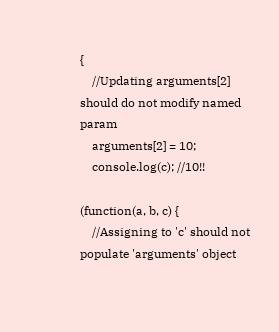{
    //Updating arguments[2] should do not modify named param
    arguments[2] = 10;
    console.log(c); //10!!

(function(a, b, c) {
    //Assigning to 'c' should not populate 'arguments' object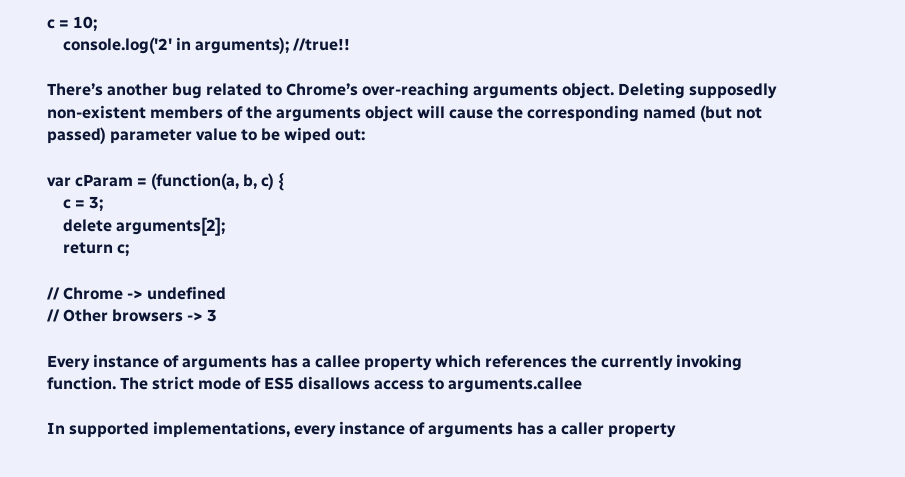c = 10;
    console.log('2' in arguments); //true!!

There’s another bug related to Chrome’s over-reaching arguments object. Deleting supposedly non-existent members of the arguments object will cause the corresponding named (but not passed) parameter value to be wiped out:

var cParam = (function(a, b, c) {
    c = 3;
    delete arguments[2];
    return c;

// Chrome -> undefined
// Other browsers -> 3

Every instance of arguments has a callee property which references the currently invoking function. The strict mode of ES5 disallows access to arguments.callee

In supported implementations, every instance of arguments has a caller property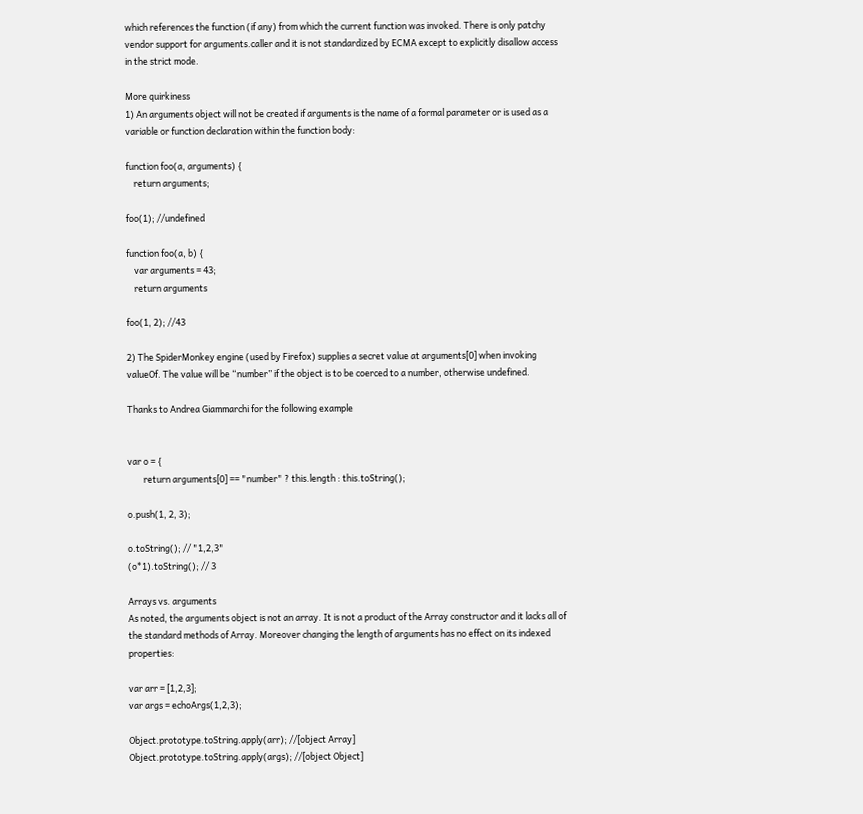which references the function (if any) from which the current function was invoked. There is only patchy vendor support for arguments.caller and it is not standardized by ECMA except to explicitly disallow access in the strict mode.

More quirkiness
1) An arguments object will not be created if arguments is the name of a formal parameter or is used as a variable or function declaration within the function body:

function foo(a, arguments) {
    return arguments;

foo(1); //undefined

function foo(a, b) {
    var arguments = 43;
    return arguments

foo(1, 2); //43

2) The SpiderMonkey engine (used by Firefox) supplies a secret value at arguments[0] when invoking valueOf. The value will be “number” if the object is to be coerced to a number, otherwise undefined.

Thanks to Andrea Giammarchi for the following example


var o = {
        return arguments[0] == "number" ? this.length : this.toString();

o.push(1, 2, 3);

o.toString(); // "1,2,3"
(o*1).toString(); // 3

Arrays vs. arguments
As noted, the arguments object is not an array. It is not a product of the Array constructor and it lacks all of the standard methods of Array. Moreover changing the length of arguments has no effect on its indexed properties:

var arr = [1,2,3];
var args = echoArgs(1,2,3);

Object.prototype.toString.apply(arr); //[object Array]
Object.prototype.toString.apply(args); //[object Object]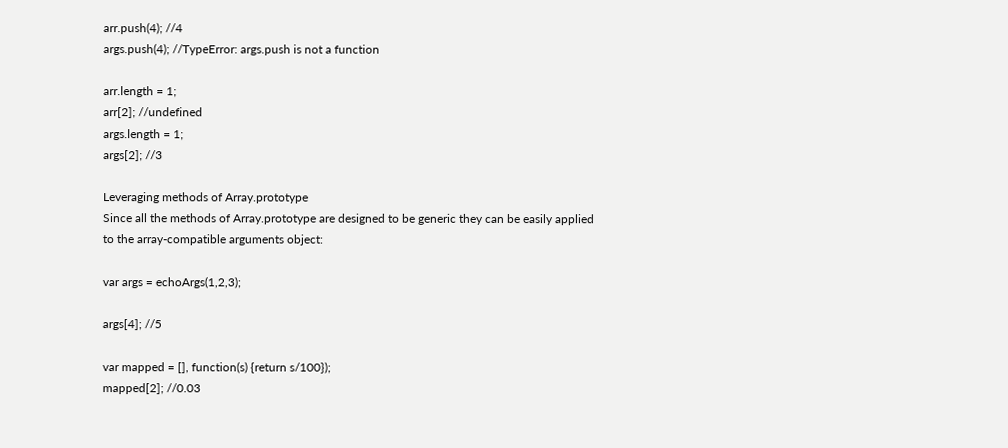arr.push(4); //4
args.push(4); //TypeError: args.push is not a function

arr.length = 1;
arr[2]; //undefined
args.length = 1;
args[2]; //3

Leveraging methods of Array.prototype
Since all the methods of Array.prototype are designed to be generic they can be easily applied to the array-compatible arguments object:

var args = echoArgs(1,2,3);

args[4]; //5

var mapped = [], function(s) {return s/100});
mapped[2]; //0.03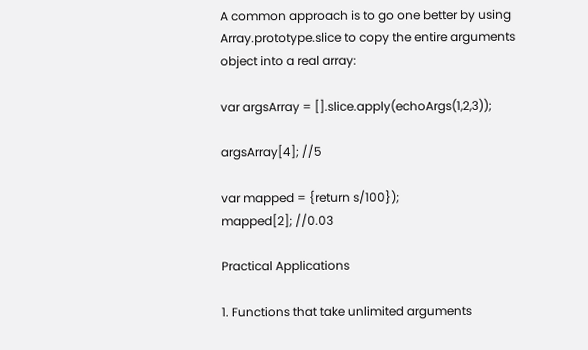A common approach is to go one better by using Array.prototype.slice to copy the entire arguments object into a real array:

var argsArray = [].slice.apply(echoArgs(1,2,3));

argsArray[4]; //5

var mapped = {return s/100});
mapped[2]; //0.03

Practical Applications

1. Functions that take unlimited arguments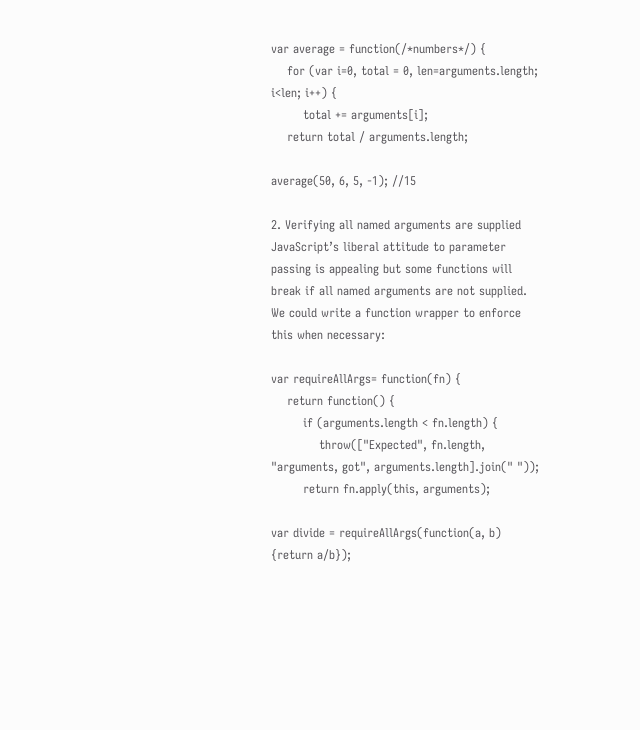var average = function(/*numbers*/) {
    for (var i=0, total = 0, len=arguments.length; i<len; i++) {
        total += arguments[i];
    return total / arguments.length;

average(50, 6, 5, -1); //15

2. Verifying all named arguments are supplied
JavaScript’s liberal attitude to parameter passing is appealing but some functions will break if all named arguments are not supplied. We could write a function wrapper to enforce this when necessary:

var requireAllArgs= function(fn) {
    return function() {
        if (arguments.length < fn.length) {
            throw(["Expected", fn.length, "arguments, got", arguments.length].join(" "));
        return fn.apply(this, arguments);

var divide = requireAllArgs(function(a, b) {return a/b});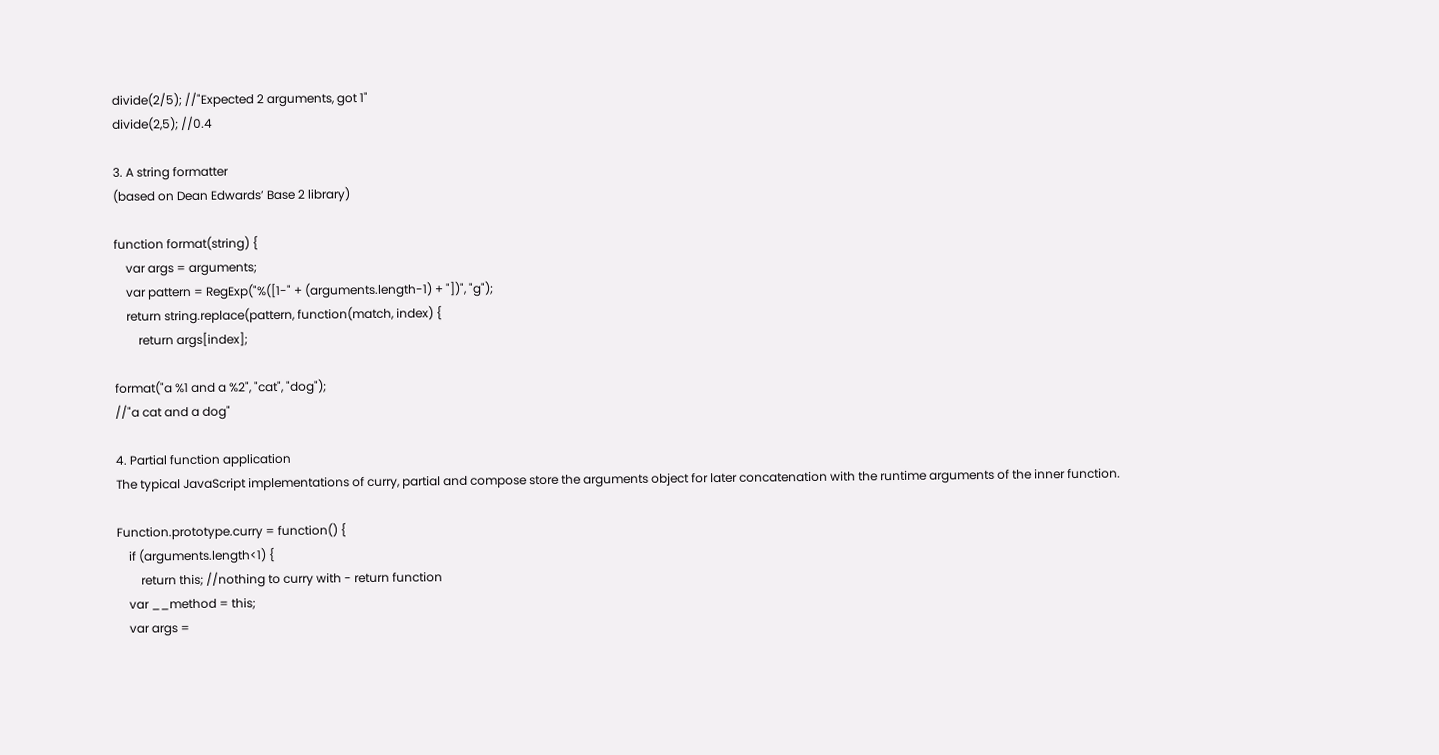divide(2/5); //"Expected 2 arguments, got 1"
divide(2,5); //0.4

3. A string formatter
(based on Dean Edwards’ Base 2 library)

function format(string) {
    var args = arguments;
    var pattern = RegExp("%([1-" + (arguments.length-1) + "])", "g");
    return string.replace(pattern, function(match, index) {
        return args[index];

format("a %1 and a %2", "cat", "dog");
//"a cat and a dog"

4. Partial function application
The typical JavaScript implementations of curry, partial and compose store the arguments object for later concatenation with the runtime arguments of the inner function.

Function.prototype.curry = function() {
    if (arguments.length<1) {
        return this; //nothing to curry with - return function
    var __method = this;
    var args =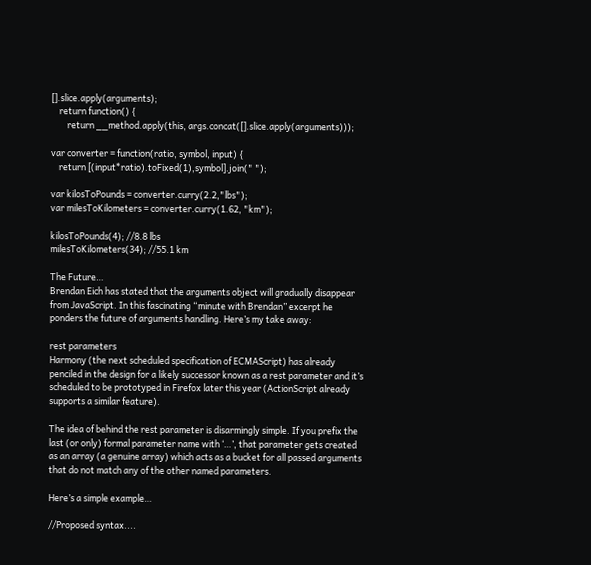[].slice.apply(arguments);
    return function() {
        return __method.apply(this, args.concat([].slice.apply(arguments)));

var converter = function(ratio, symbol, input) {
    return [(input*ratio).toFixed(1),symbol].join(" ");

var kilosToPounds = converter.curry(2.2,"lbs");
var milesToKilometers = converter.curry(1.62, "km");

kilosToPounds(4); //8.8 lbs
milesToKilometers(34); //55.1 km

The Future…
Brendan Eich has stated that the arguments object will gradually disappear from JavaScript. In this fascinating “minute with Brendan” excerpt he ponders the future of arguments handling. Here’s my take away:

rest parameters
Harmony (the next scheduled specification of ECMAScript) has already penciled in the design for a likely successor known as a rest parameter and it’s scheduled to be prototyped in Firefox later this year (ActionScript already supports a similar feature).

The idea of behind the rest parameter is disarmingly simple. If you prefix the last (or only) formal parameter name with ‘…’, that parameter gets created as an array (a genuine array) which acts as a bucket for all passed arguments that do not match any of the other named parameters.

Here’s a simple example…

//Proposed syntax....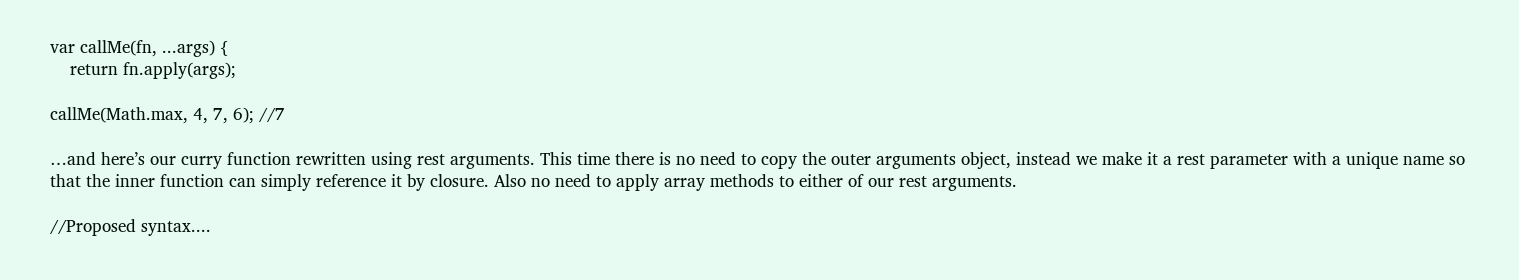var callMe(fn, ...args) {
    return fn.apply(args);

callMe(Math.max, 4, 7, 6); //7

…and here’s our curry function rewritten using rest arguments. This time there is no need to copy the outer arguments object, instead we make it a rest parameter with a unique name so that the inner function can simply reference it by closure. Also no need to apply array methods to either of our rest arguments.

//Proposed syntax....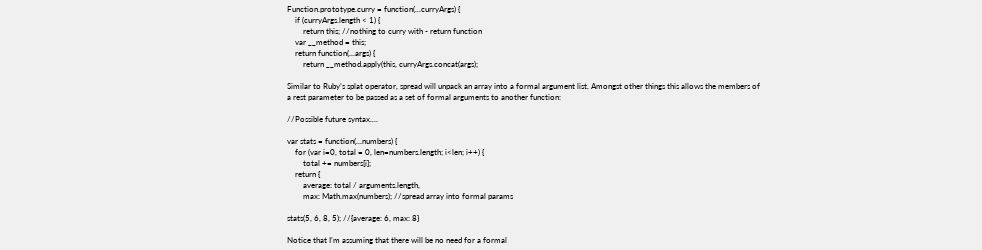Function.prototype.curry = function(...curryArgs) {
    if (curryArgs.length < 1) {
        return this; //nothing to curry with - return function
    var __method = this;
    return function(...args) {
        return __method.apply(this, curryArgs.concat(args);

Similar to Ruby’s splat operator, spread will unpack an array into a formal argument list. Amongst other things this allows the members of a rest parameter to be passed as a set of formal arguments to another function:

//Possible future syntax....

var stats = function(...numbers) {
    for (var i=0, total = 0, len=numbers.length; i<len; i++) {
        total += numbers[i];
    return {
        average: total / arguments.length,
        max: Math.max(numbers); //spread array into formal params

stats(5, 6, 8, 5); //{average: 6, max: 8}

Notice that I’m assuming that there will be no need for a formal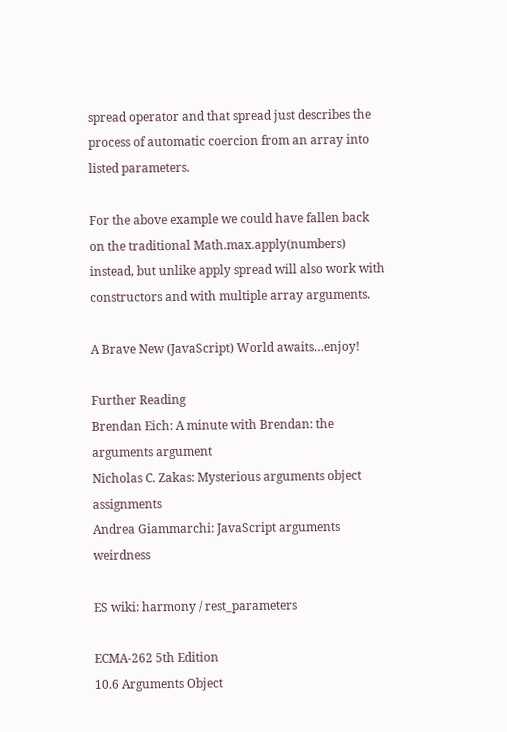spread operator and that spread just describes the process of automatic coercion from an array into listed parameters.

For the above example we could have fallen back on the traditional Math.max.apply(numbers) instead, but unlike apply spread will also work with constructors and with multiple array arguments.

A Brave New (JavaScript) World awaits…enjoy!

Further Reading
Brendan Eich: A minute with Brendan: the arguments argument
Nicholas C. Zakas: Mysterious arguments object assignments
Andrea Giammarchi: JavaScript arguments weirdness

ES wiki: harmony / rest_parameters

ECMA-262 5th Edition
10.6 Arguments Object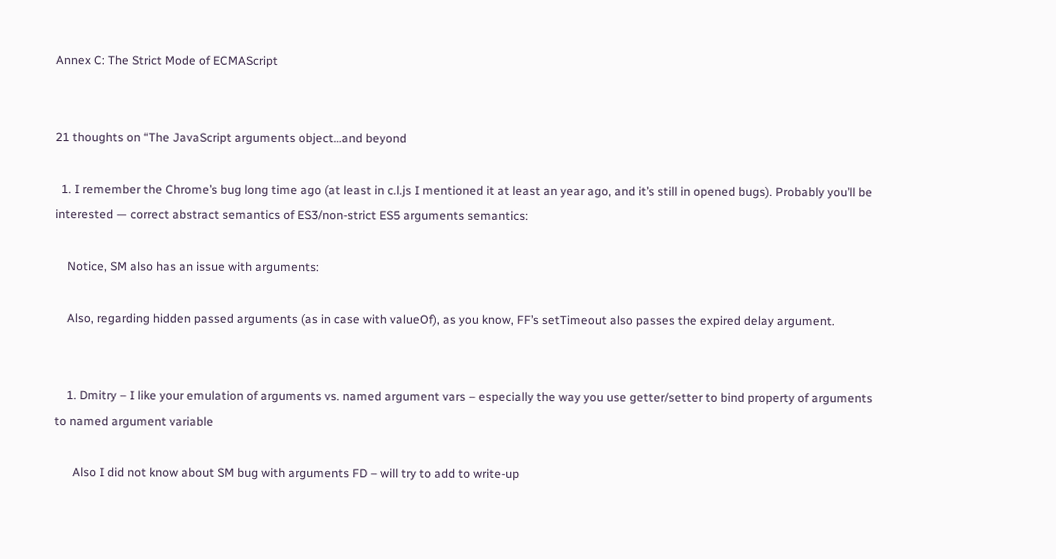Annex C: The Strict Mode of ECMAScript


21 thoughts on “The JavaScript arguments object…and beyond

  1. I remember the Chrome’s bug long time ago (at least in c.l.js I mentioned it at least an year ago, and it’s still in opened bugs). Probably you’ll be interested — correct abstract semantics of ES3/non-strict ES5 arguments semantics:

    Notice, SM also has an issue with arguments:

    Also, regarding hidden passed arguments (as in case with valueOf), as you know, FF’s setTimeout also passes the expired delay argument.


    1. Dmitry – I like your emulation of arguments vs. named argument vars – especially the way you use getter/setter to bind property of arguments to named argument variable

      Also I did not know about SM bug with arguments FD – will try to add to write-up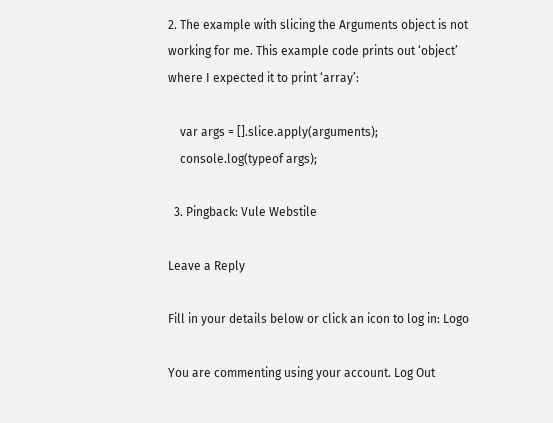2. The example with slicing the Arguments object is not working for me. This example code prints out ‘object’ where I expected it to print ‘array’:

    var args = [].slice.apply(arguments);
    console.log(typeof args);

  3. Pingback: Vule Webstile

Leave a Reply

Fill in your details below or click an icon to log in: Logo

You are commenting using your account. Log Out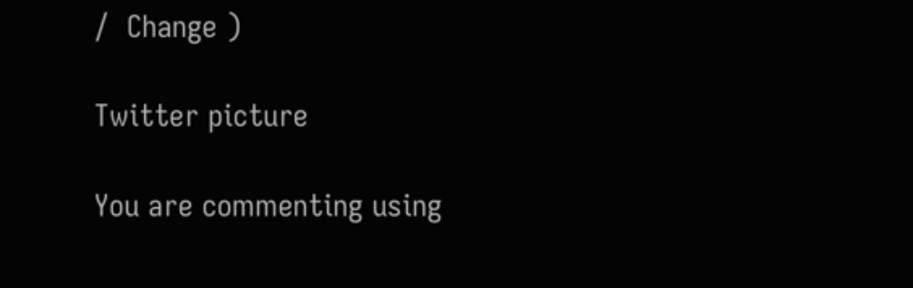/  Change )

Twitter picture

You are commenting using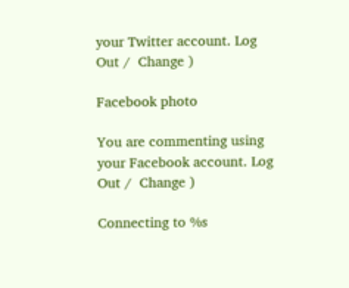your Twitter account. Log Out /  Change )

Facebook photo

You are commenting using your Facebook account. Log Out /  Change )

Connecting to %s